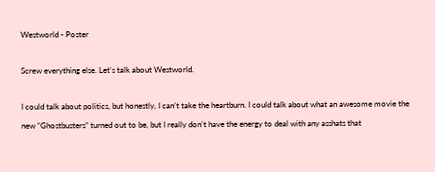Westworld - Poster

Screw everything else. Let’s talk about Westworld.

I could talk about politics, but honestly, I can’t take the heartburn. I could talk about what an awesome movie the new “Ghostbusters” turned out to be, but I really don’t have the energy to deal with any asshats that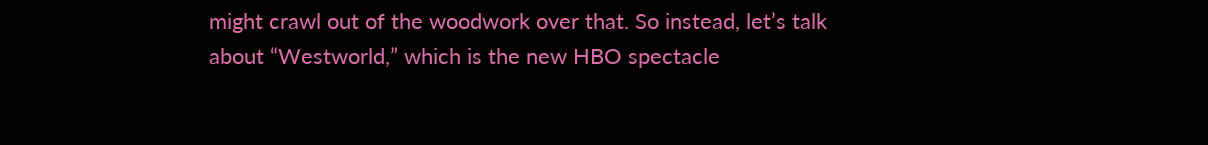might crawl out of the woodwork over that. So instead, let’s talk about “Westworld,” which is the new HBO spectacle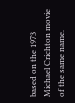based on the 1973 Michael Crichton movie of the same name.